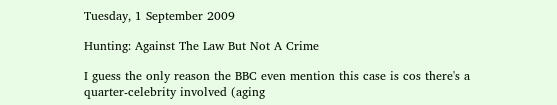Tuesday, 1 September 2009

Hunting: Against The Law But Not A Crime

I guess the only reason the BBC even mention this case is cos there's a quarter-celebrity involved (aging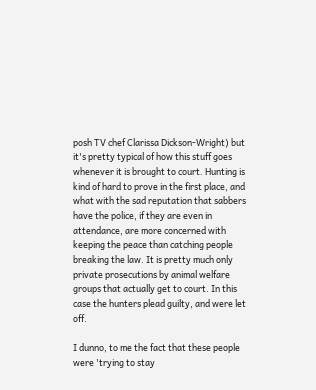posh TV chef Clarissa Dickson-Wright) but it's pretty typical of how this stuff goes whenever it is brought to court. Hunting is kind of hard to prove in the first place, and what with the sad reputation that sabbers have the police, if they are even in attendance, are more concerned with keeping the peace than catching people breaking the law. It is pretty much only private prosecutions by animal welfare groups that actually get to court. In this case the hunters plead guilty, and were let off.

I dunno, to me the fact that these people were 'trying to stay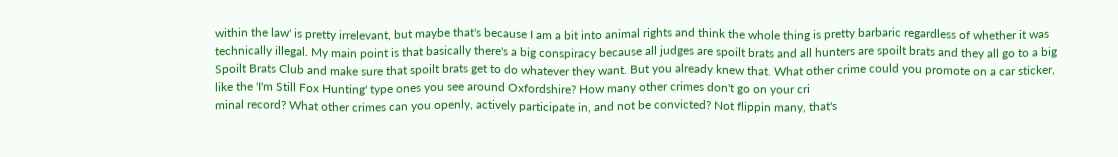within the law' is pretty irrelevant, but maybe that's because I am a bit into animal rights and think the whole thing is pretty barbaric regardless of whether it was technically illegal. My main point is that basically there's a big conspiracy because all judges are spoilt brats and all hunters are spoilt brats and they all go to a big Spoilt Brats Club and make sure that spoilt brats get to do whatever they want. But you already knew that. What other crime could you promote on a car sticker, like the 'I'm Still Fox Hunting' type ones you see around Oxfordshire? How many other crimes don't go on your cri
minal record? What other crimes can you openly, actively participate in, and not be convicted? Not flippin many, that's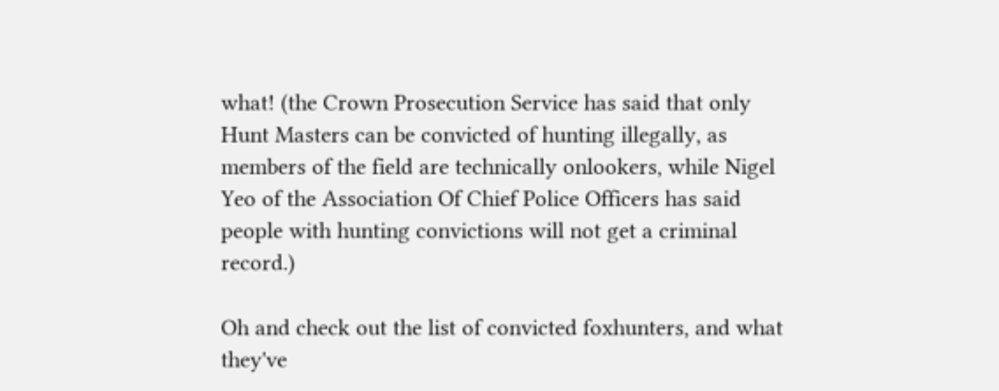what! (the Crown Prosecution Service has said that only Hunt Masters can be convicted of hunting illegally, as members of the field are technically onlookers, while Nigel Yeo of the Association Of Chief Police Officers has said people with hunting convictions will not get a criminal record.)

Oh and check out the list of convicted foxhunters, and what they've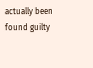actually been found guilty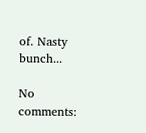of. Nasty bunch...

No comments: